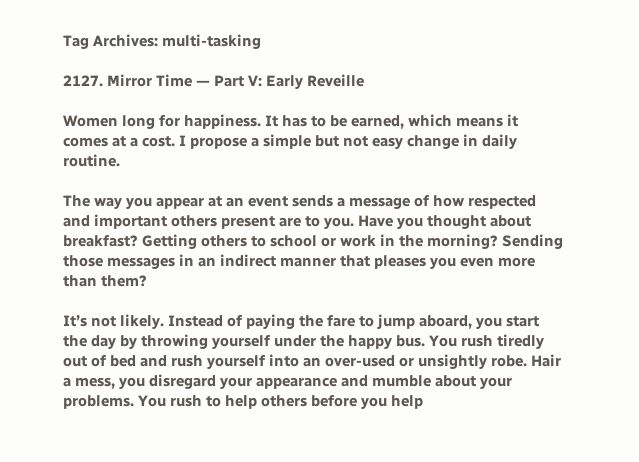Tag Archives: multi-tasking

2127. Mirror Time — Part V: Early Reveille

Women long for happiness. It has to be earned, which means it comes at a cost. I propose a simple but not easy change in daily routine.

The way you appear at an event sends a message of how respected and important others present are to you. Have you thought about breakfast? Getting others to school or work in the morning? Sending those messages in an indirect manner that pleases you even more than them?

It’s not likely. Instead of paying the fare to jump aboard, you start the day by throwing yourself under the happy bus. You rush tiredly out of bed and rush yourself into an over-used or unsightly robe. Hair a mess, you disregard your appearance and mumble about your problems. You rush to help others before you help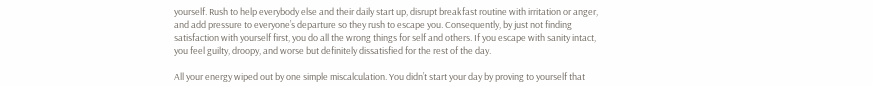yourself. Rush to help everybody else and their daily start up, disrupt breakfast routine with irritation or anger, and add pressure to everyone’s departure so they rush to escape you. Consequently, by just not finding satisfaction with yourself first, you do all the wrong things for self and others. If you escape with sanity intact, you feel guilty, droopy, and worse but definitely dissatisfied for the rest of the day.

All your energy wiped out by one simple miscalculation. You didn’t start your day by proving to yourself that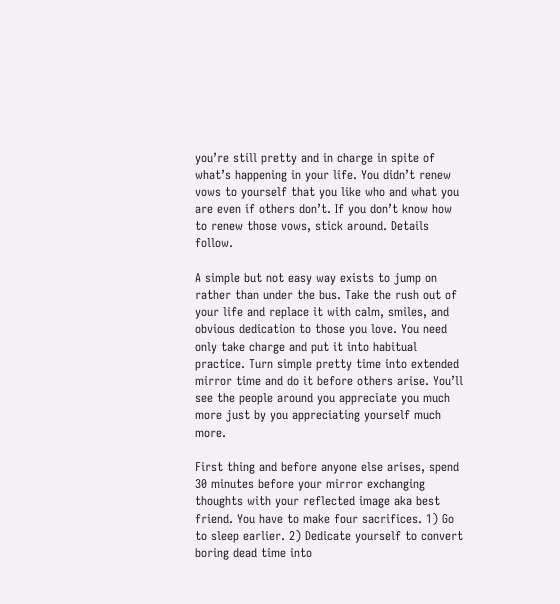you’re still pretty and in charge in spite of what’s happening in your life. You didn’t renew vows to yourself that you like who and what you are even if others don’t. If you don’t know how to renew those vows, stick around. Details follow.

A simple but not easy way exists to jump on rather than under the bus. Take the rush out of your life and replace it with calm, smiles, and obvious dedication to those you love. You need only take charge and put it into habitual practice. Turn simple pretty time into extended mirror time and do it before others arise. You’ll see the people around you appreciate you much more just by you appreciating yourself much more.

First thing and before anyone else arises, spend 30 minutes before your mirror exchanging thoughts with your reflected image aka best friend. You have to make four sacrifices. 1) Go to sleep earlier. 2) Dedicate yourself to convert boring dead time into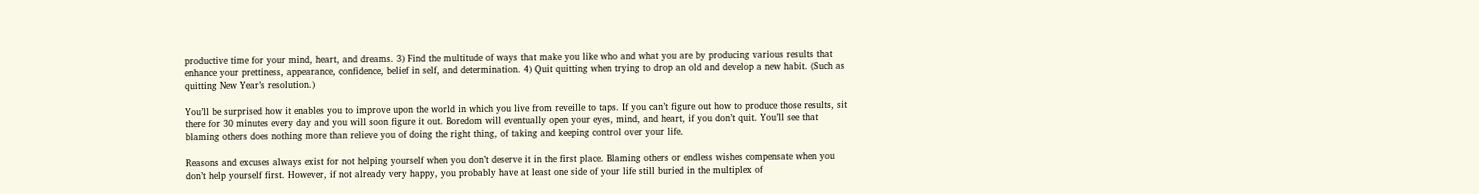productive time for your mind, heart, and dreams. 3) Find the multitude of ways that make you like who and what you are by producing various results that enhance your prettiness, appearance, confidence, belief in self, and determination. 4) Quit quitting when trying to drop an old and develop a new habit. (Such as quitting New Year’s resolution.)

You’ll be surprised how it enables you to improve upon the world in which you live from reveille to taps. If you can’t figure out how to produce those results, sit there for 30 minutes every day and you will soon figure it out. Boredom will eventually open your eyes, mind, and heart, if you don’t quit. You’ll see that blaming others does nothing more than relieve you of doing the right thing, of taking and keeping control over your life.

Reasons and excuses always exist for not helping yourself when you don’t deserve it in the first place. Blaming others or endless wishes compensate when you don’t help yourself first. However, if not already very happy, you probably have at least one side of your life still buried in the multiplex of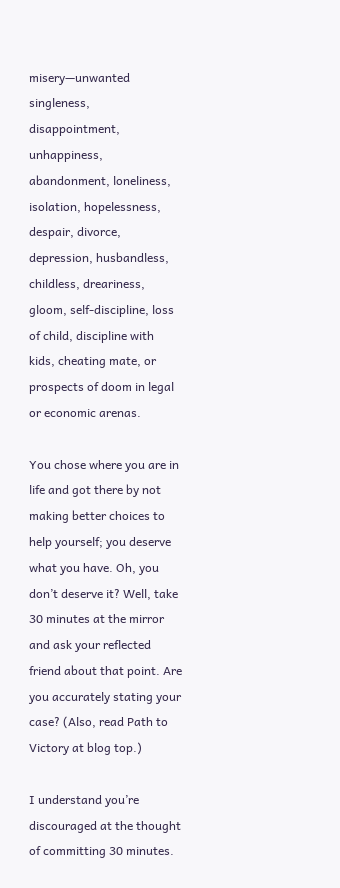misery—unwanted singleness, disappointment, unhappiness, abandonment, loneliness, isolation, hopelessness, despair, divorce, depression, husbandless, childless, dreariness, gloom, self-discipline, loss of child, discipline with kids, cheating mate, or prospects of doom in legal or economic arenas.

You chose where you are in life and got there by not making better choices to help yourself; you deserve what you have. Oh, you don’t deserve it? Well, take 30 minutes at the mirror and ask your reflected friend about that point. Are you accurately stating your case? (Also, read Path to Victory at blog top.)

I understand you’re discouraged at the thought of committing 30 minutes.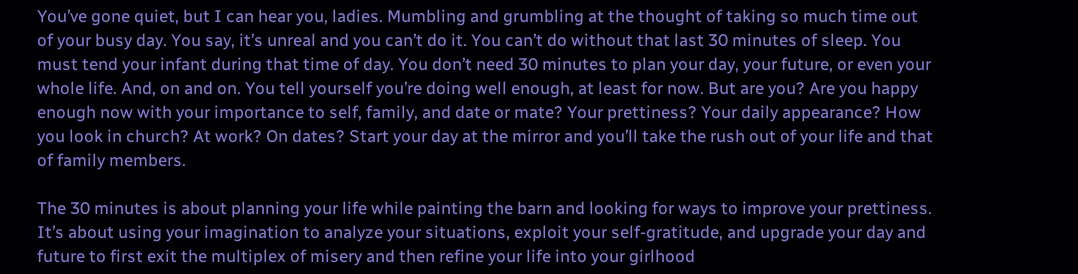You’ve gone quiet, but I can hear you, ladies. Mumbling and grumbling at the thought of taking so much time out of your busy day. You say, it’s unreal and you can’t do it. You can’t do without that last 30 minutes of sleep. You must tend your infant during that time of day. You don’t need 30 minutes to plan your day, your future, or even your whole life. And, on and on. You tell yourself you’re doing well enough, at least for now. But are you? Are you happy enough now with your importance to self, family, and date or mate? Your prettiness? Your daily appearance? How you look in church? At work? On dates? Start your day at the mirror and you’ll take the rush out of your life and that of family members.

The 30 minutes is about planning your life while painting the barn and looking for ways to improve your prettiness. It’s about using your imagination to analyze your situations, exploit your self-gratitude, and upgrade your day and future to first exit the multiplex of misery and then refine your life into your girlhood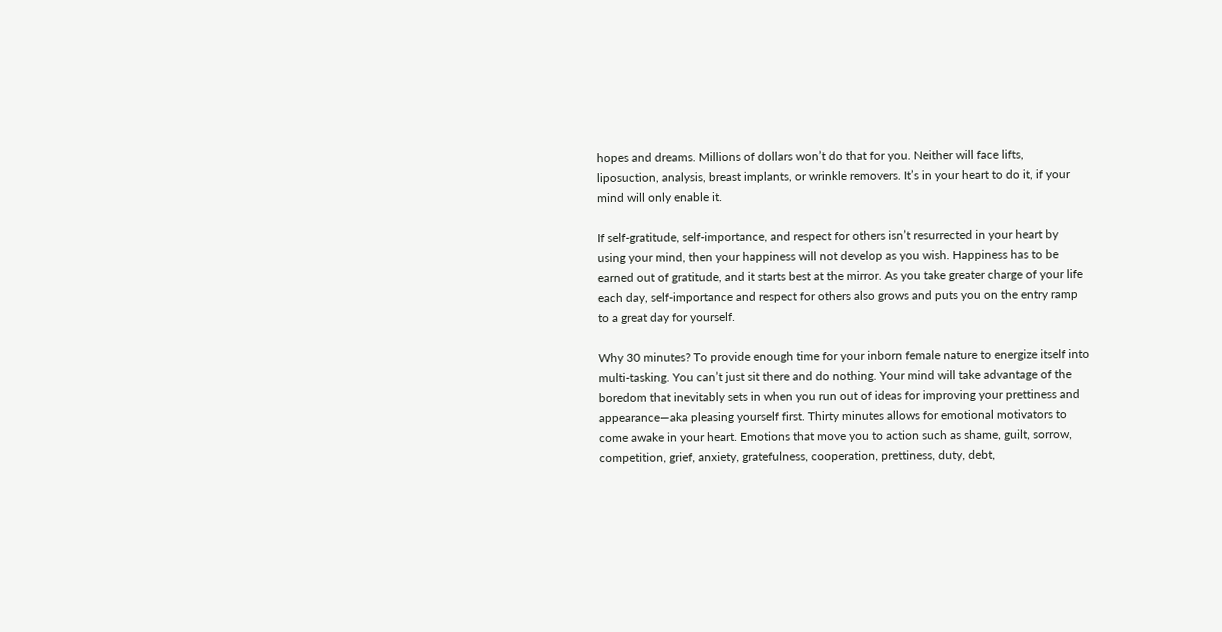hopes and dreams. Millions of dollars won’t do that for you. Neither will face lifts, liposuction, analysis, breast implants, or wrinkle removers. It’s in your heart to do it, if your mind will only enable it.

If self-gratitude, self-importance, and respect for others isn’t resurrected in your heart by using your mind, then your happiness will not develop as you wish. Happiness has to be earned out of gratitude, and it starts best at the mirror. As you take greater charge of your life each day, self-importance and respect for others also grows and puts you on the entry ramp to a great day for yourself.

Why 30 minutes? To provide enough time for your inborn female nature to energize itself into multi-tasking. You can’t just sit there and do nothing. Your mind will take advantage of the boredom that inevitably sets in when you run out of ideas for improving your prettiness and appearance—aka pleasing yourself first. Thirty minutes allows for emotional motivators to come awake in your heart. Emotions that move you to action such as shame, guilt, sorrow, competition, grief, anxiety, gratefulness, cooperation, prettiness, duty, debt,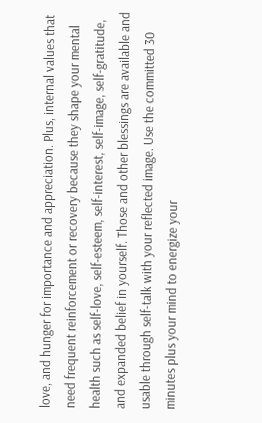love, and hunger for importance and appreciation. Plus, internal values that need frequent reinforcement or recovery because they shape your mental health such as self-love, self-esteem, self-interest, self-image, self-gratitude, and expanded belief in yourself. Those and other blessings are available and usable through self-talk with your reflected image. Use the committed 30 minutes plus your mind to energize your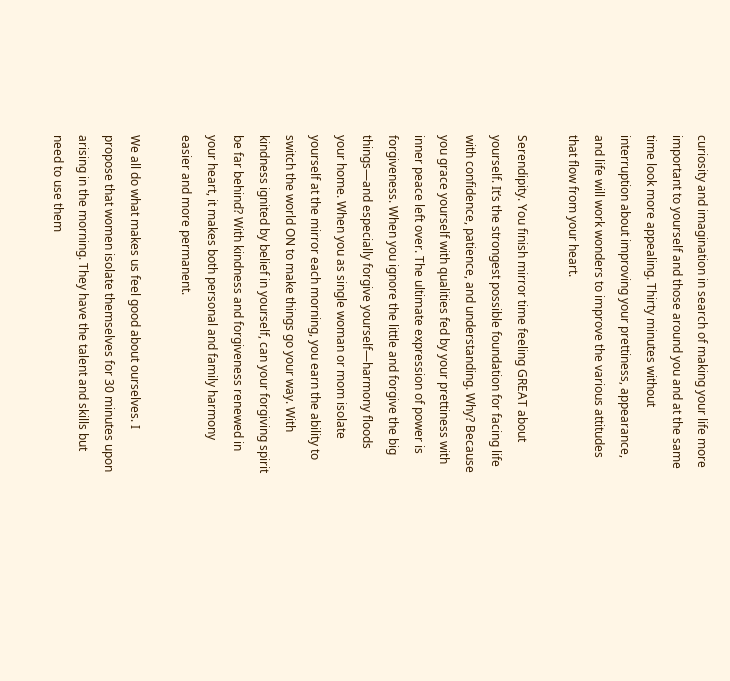curiosity and imagination in search of making your life more important to yourself and those around you and at the same time look more appealing. Thirty minutes without interruption about improving your prettiness, appearance, and life will work wonders to improve the various attitudes that flow from your heart.

Serendipity. You finish mirror time feeling GREAT about yourself. It’s the strongest possible foundation for facing life with confidence, patience, and understanding. Why? Because you grace yourself with qualities fed by your prettiness with inner peace left over. The ultimate expression of power is forgiveness. When you ignore the little and forgive the big things—and especially forgive yourself—harmony floods your home. When you as single woman or mom isolate yourself at the mirror each morning, you earn the ability to switch the world ON to make things go your way. With kindness ignited by belief in yourself, can your forgiving spirit be far behind? With kindness and forgiveness renewed in your heart, it makes both personal and family harmony easier and more permanent.

We all do what makes us feel good about ourselves. I propose that women isolate themselves for 30 minutes upon arising in the morning. They have the talent and skills but need to use them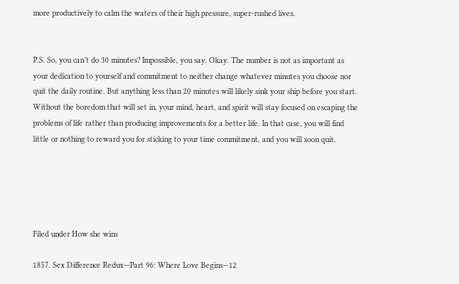more productively to calm the waters of their high pressure, super-rushed lives.


P.S. So, you can’t do 30 minutes? Impossible, you say. Okay. The number is not as important as your dedication to yourself and commitment to neither change whatever minutes you choose nor quit the daily routine. But anything less than 20 minutes will likely sink your ship before you start. Without the boredom that will set in, your mind, heart, and spirit will stay focused on escaping the problems of life rather than producing improvements for a better life. In that case, you will find little or nothing to reward you for sticking to your time commitment, and you will soon quit.





Filed under How she wins

1857. Sex Difference Redux—Part 96: Where Love Begins—12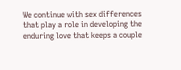We continue with sex differences that play a role in developing the enduring love that keeps a couple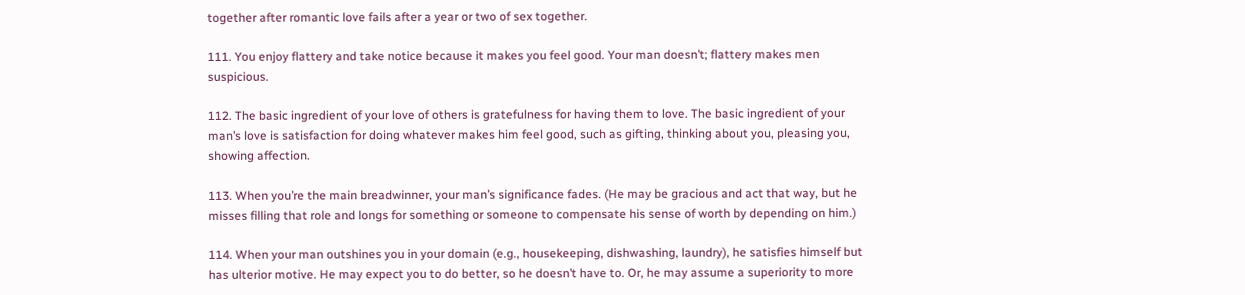together after romantic love fails after a year or two of sex together.

111. You enjoy flattery and take notice because it makes you feel good. Your man doesn’t; flattery makes men suspicious.

112. The basic ingredient of your love of others is gratefulness for having them to love. The basic ingredient of your man’s love is satisfaction for doing whatever makes him feel good, such as gifting, thinking about you, pleasing you, showing affection.

113. When you’re the main breadwinner, your man’s significance fades. (He may be gracious and act that way, but he misses filling that role and longs for something or someone to compensate his sense of worth by depending on him.)

114. When your man outshines you in your domain (e.g., housekeeping, dishwashing, laundry), he satisfies himself but has ulterior motive. He may expect you to do better, so he doesn’t have to. Or, he may assume a superiority to more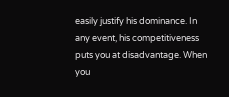easily justify his dominance. In any event, his competitiveness puts you at disadvantage. When you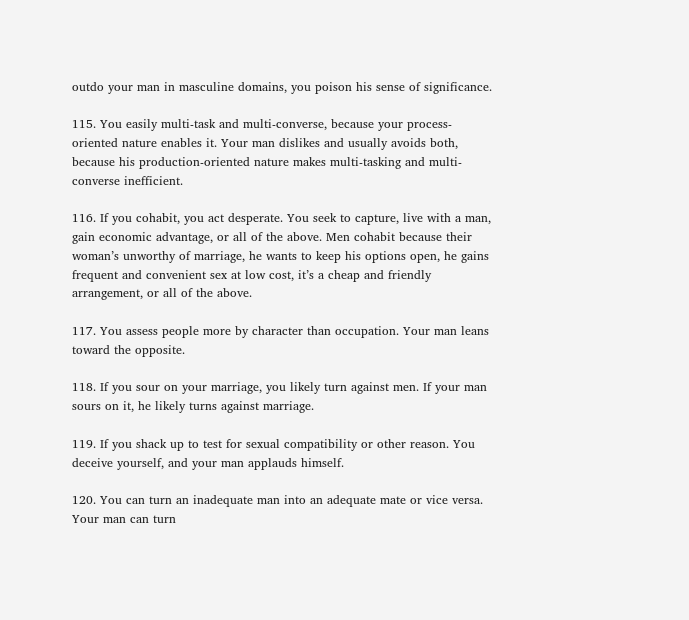outdo your man in masculine domains, you poison his sense of significance.

115. You easily multi-task and multi-converse, because your process-oriented nature enables it. Your man dislikes and usually avoids both, because his production-oriented nature makes multi-tasking and multi-converse inefficient.

116. If you cohabit, you act desperate. You seek to capture, live with a man, gain economic advantage, or all of the above. Men cohabit because their woman’s unworthy of marriage, he wants to keep his options open, he gains frequent and convenient sex at low cost, it’s a cheap and friendly arrangement, or all of the above.

117. You assess people more by character than occupation. Your man leans toward the opposite.

118. If you sour on your marriage, you likely turn against men. If your man sours on it, he likely turns against marriage.

119. If you shack up to test for sexual compatibility or other reason. You deceive yourself, and your man applauds himself.

120. You can turn an inadequate man into an adequate mate or vice versa. Your man can turn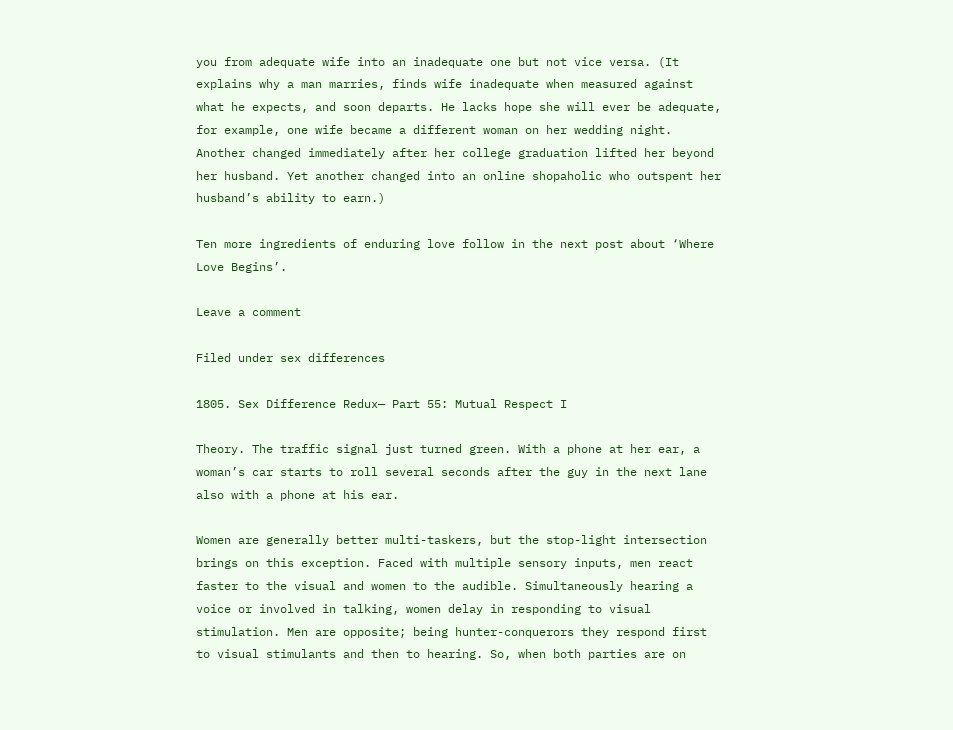you from adequate wife into an inadequate one but not vice versa. (It explains why a man marries, finds wife inadequate when measured against what he expects, and soon departs. He lacks hope she will ever be adequate, for example, one wife became a different woman on her wedding night. Another changed immediately after her college graduation lifted her beyond her husband. Yet another changed into an online shopaholic who outspent her husband’s ability to earn.)

Ten more ingredients of enduring love follow in the next post about ‘Where Love Begins’.

Leave a comment

Filed under sex differences

1805. Sex Difference Redux— Part 55: Mutual Respect I

Theory. The traffic signal just turned green. With a phone at her ear, a woman’s car starts to roll several seconds after the guy in the next lane also with a phone at his ear.

Women are generally better multi-taskers, but the stop-light intersection brings on this exception. Faced with multiple sensory inputs, men react faster to the visual and women to the audible. Simultaneously hearing a voice or involved in talking, women delay in responding to visual stimulation. Men are opposite; being hunter-conquerors they respond first to visual stimulants and then to hearing. So, when both parties are on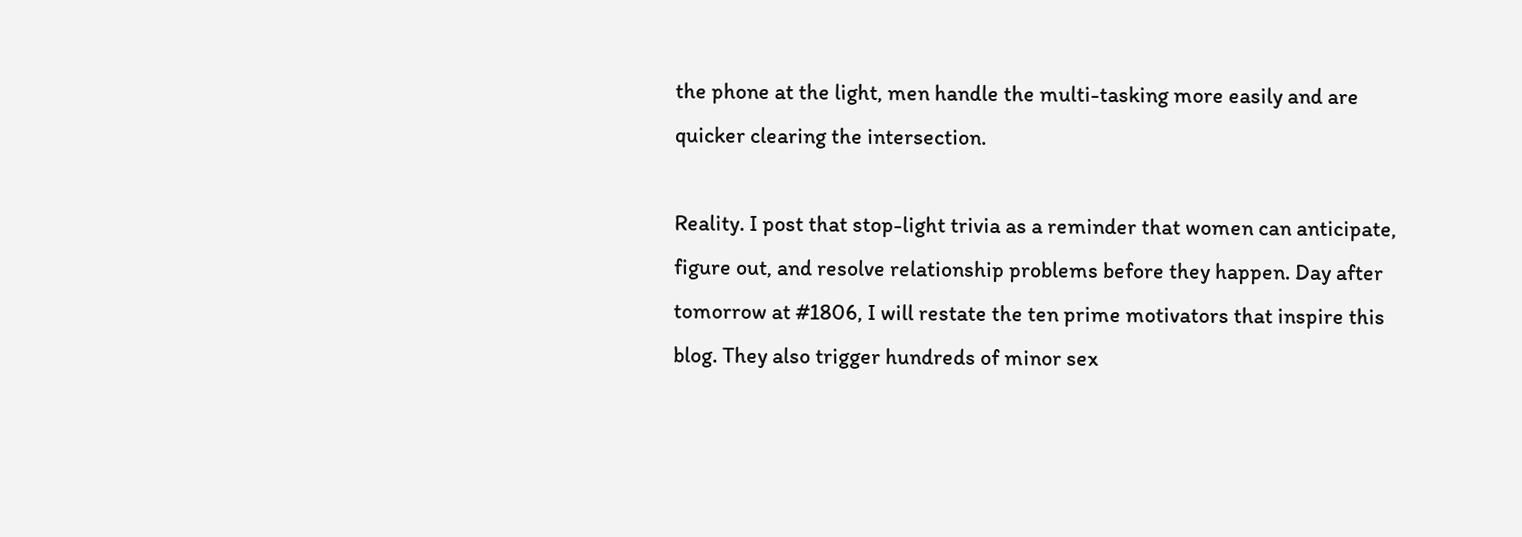the phone at the light, men handle the multi-tasking more easily and are quicker clearing the intersection.

Reality. I post that stop-light trivia as a reminder that women can anticipate, figure out, and resolve relationship problems before they happen. Day after tomorrow at #1806, I will restate the ten prime motivators that inspire this blog. They also trigger hundreds of minor sex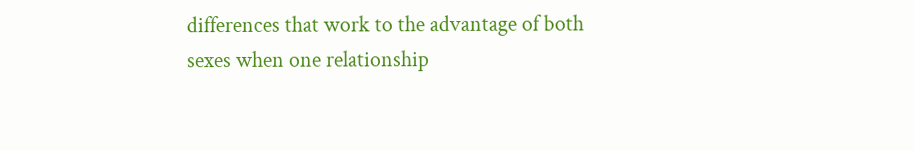differences that work to the advantage of both sexes when one relationship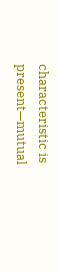characteristic is present—mutual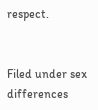respect.


Filed under sex differences